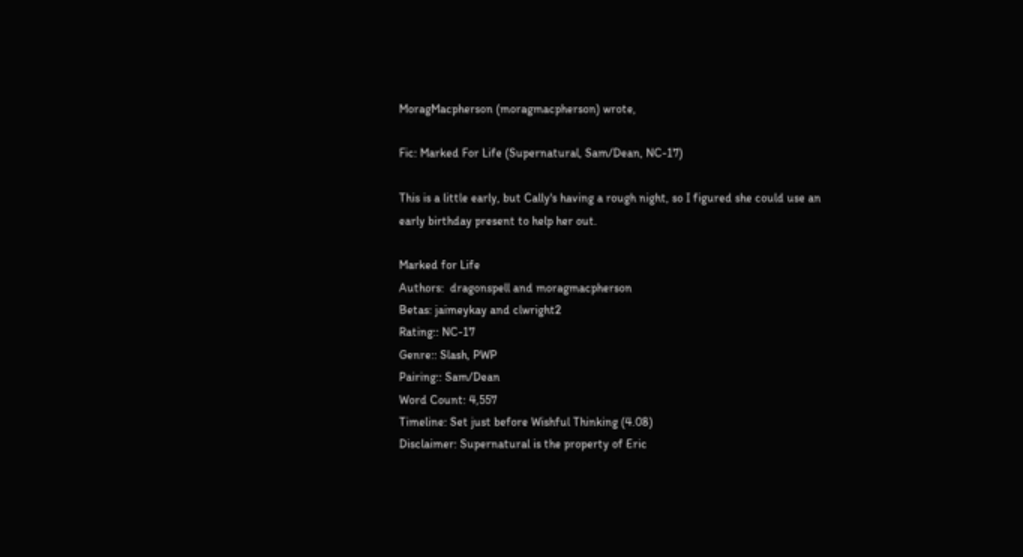MoragMacpherson (moragmacpherson) wrote,

Fic: Marked For Life (Supernatural, Sam/Dean, NC-17)

This is a little early, but Cally's having a rough night, so I figured she could use an early birthday present to help her out.

Marked for Life
Authors:  dragonspell and moragmacpherson
Betas: jaimeykay and clwright2
Rating:: NC-17
Genre:: Slash, PWP
Pairing:: Sam/Dean
Word Count: 4,557
Timeline: Set just before Wishful Thinking (4.08)
Disclaimer: Supernatural is the property of Eric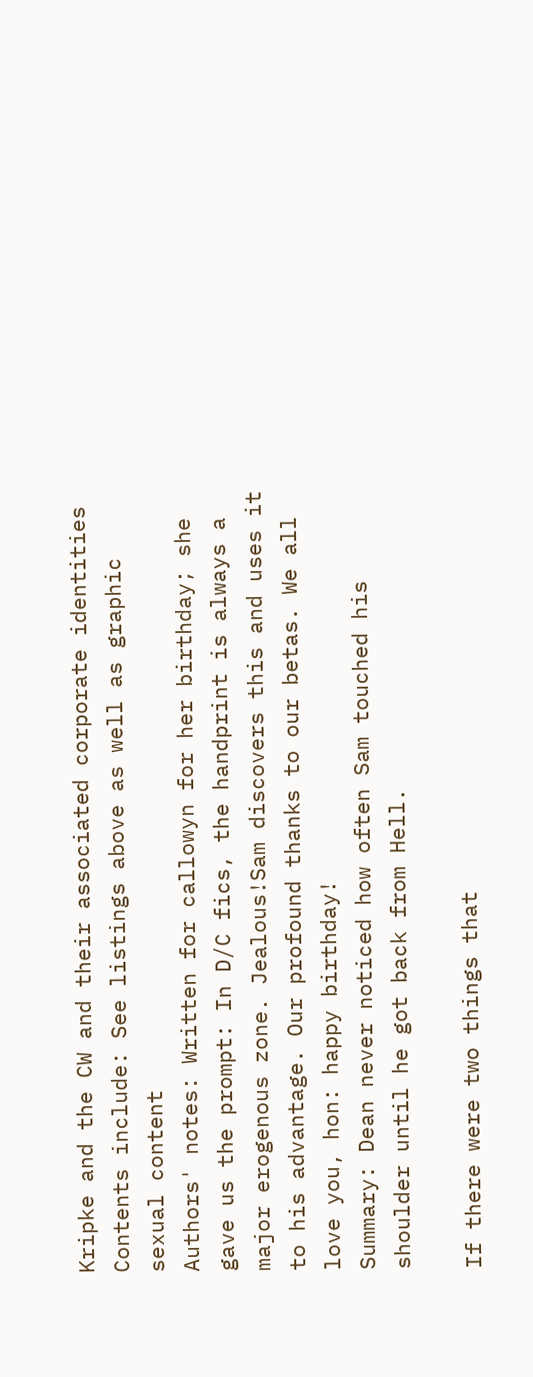Kripke and the CW and their associated corporate identities
Contents include: See listings above as well as graphic sexual content
Authors' notes: Written for callowyn for her birthday; she gave us the prompt: In D/C fics, the handprint is always a major erogenous zone. Jealous!Sam discovers this and uses it to his advantage. Our profound thanks to our betas. We all love you, hon: happy birthday!
Summary: Dean never noticed how often Sam touched his shoulder until he got back from Hell.

If there were two things that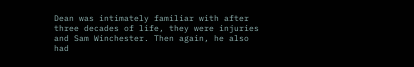Dean was intimately familiar with after three decades of life, they were injuries and Sam Winchester. Then again, he also had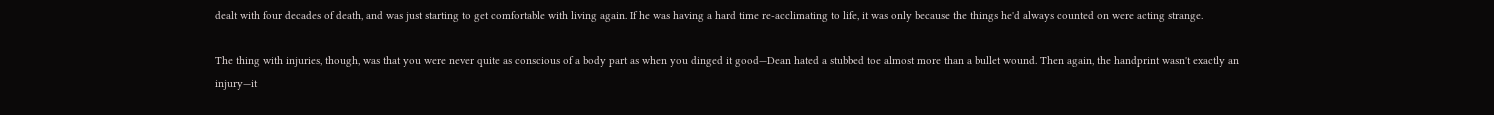dealt with four decades of death, and was just starting to get comfortable with living again. If he was having a hard time re-acclimating to life, it was only because the things he'd always counted on were acting strange.

The thing with injuries, though, was that you were never quite as conscious of a body part as when you dinged it good—Dean hated a stubbed toe almost more than a bullet wound. Then again, the handprint wasn't exactly an injury—it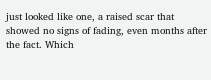just looked like one, a raised scar that showed no signs of fading, even months after the fact. Which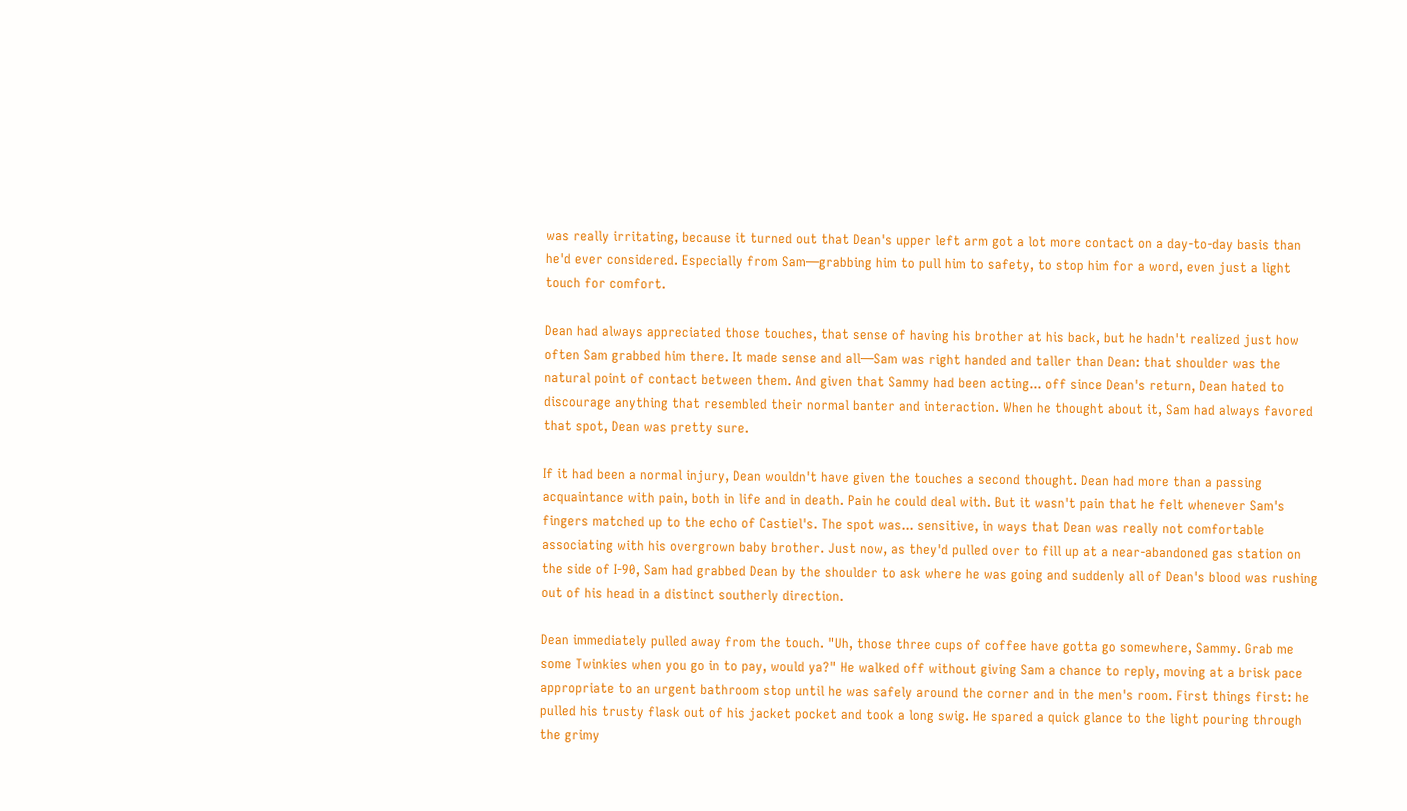was really irritating, because it turned out that Dean's upper left arm got a lot more contact on a day-to-day basis than he'd ever considered. Especially from Sam—grabbing him to pull him to safety, to stop him for a word, even just a light touch for comfort.

Dean had always appreciated those touches, that sense of having his brother at his back, but he hadn't realized just how often Sam grabbed him there. It made sense and all—Sam was right handed and taller than Dean: that shoulder was the natural point of contact between them. And given that Sammy had been acting... off since Dean's return, Dean hated to discourage anything that resembled their normal banter and interaction. When he thought about it, Sam had always favored that spot, Dean was pretty sure.

If it had been a normal injury, Dean wouldn't have given the touches a second thought. Dean had more than a passing acquaintance with pain, both in life and in death. Pain he could deal with. But it wasn't pain that he felt whenever Sam's fingers matched up to the echo of Castiel's. The spot was... sensitive, in ways that Dean was really not comfortable associating with his overgrown baby brother. Just now, as they'd pulled over to fill up at a near-abandoned gas station on the side of I-90, Sam had grabbed Dean by the shoulder to ask where he was going and suddenly all of Dean's blood was rushing out of his head in a distinct southerly direction.

Dean immediately pulled away from the touch. "Uh, those three cups of coffee have gotta go somewhere, Sammy. Grab me some Twinkies when you go in to pay, would ya?" He walked off without giving Sam a chance to reply, moving at a brisk pace appropriate to an urgent bathroom stop until he was safely around the corner and in the men's room. First things first: he pulled his trusty flask out of his jacket pocket and took a long swig. He spared a quick glance to the light pouring through the grimy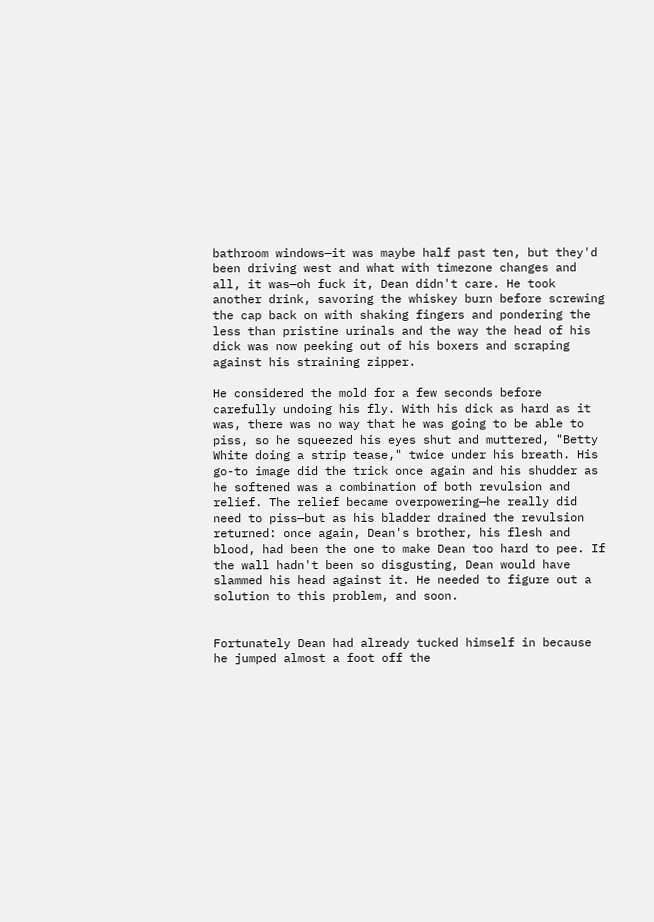bathroom windows—it was maybe half past ten, but they'd been driving west and what with timezone changes and all, it was—oh fuck it, Dean didn't care. He took another drink, savoring the whiskey burn before screwing the cap back on with shaking fingers and pondering the less than pristine urinals and the way the head of his dick was now peeking out of his boxers and scraping against his straining zipper.

He considered the mold for a few seconds before carefully undoing his fly. With his dick as hard as it was, there was no way that he was going to be able to piss, so he squeezed his eyes shut and muttered, "Betty White doing a strip tease," twice under his breath. His go-to image did the trick once again and his shudder as he softened was a combination of both revulsion and relief. The relief became overpowering—he really did need to piss—but as his bladder drained the revulsion returned: once again, Dean's brother, his flesh and blood, had been the one to make Dean too hard to pee. If the wall hadn't been so disgusting, Dean would have slammed his head against it. He needed to figure out a solution to this problem, and soon.


Fortunately Dean had already tucked himself in because he jumped almost a foot off the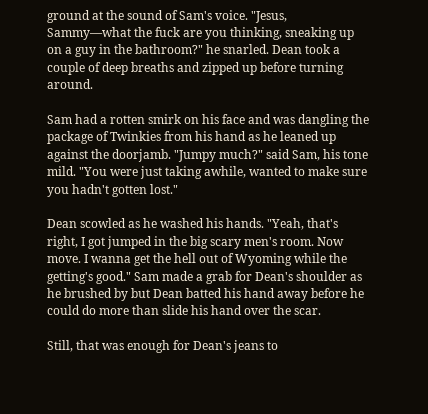ground at the sound of Sam's voice. "Jesus, Sammy—what the fuck are you thinking, sneaking up on a guy in the bathroom?" he snarled. Dean took a couple of deep breaths and zipped up before turning around.

Sam had a rotten smirk on his face and was dangling the package of Twinkies from his hand as he leaned up against the doorjamb. "Jumpy much?" said Sam, his tone mild. "You were just taking awhile, wanted to make sure you hadn't gotten lost."

Dean scowled as he washed his hands. "Yeah, that's right, I got jumped in the big scary men's room. Now move. I wanna get the hell out of Wyoming while the getting's good." Sam made a grab for Dean's shoulder as he brushed by but Dean batted his hand away before he could do more than slide his hand over the scar.

Still, that was enough for Dean's jeans to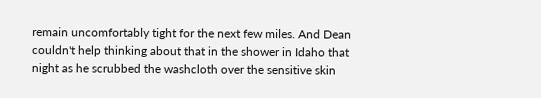remain uncomfortably tight for the next few miles. And Dean couldn't help thinking about that in the shower in Idaho that night as he scrubbed the washcloth over the sensitive skin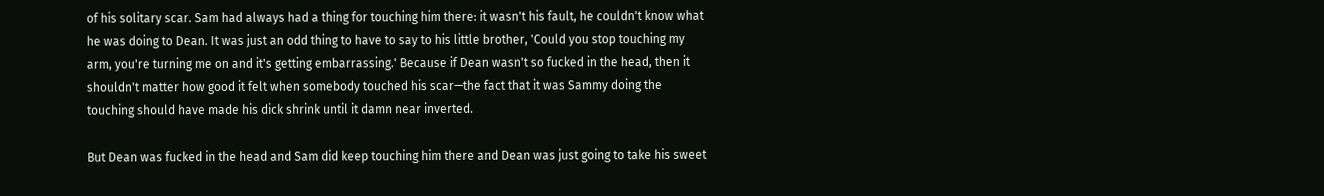of his solitary scar. Sam had always had a thing for touching him there: it wasn't his fault, he couldn't know what he was doing to Dean. It was just an odd thing to have to say to his little brother, 'Could you stop touching my arm, you're turning me on and it's getting embarrassing.' Because if Dean wasn't so fucked in the head, then it shouldn't matter how good it felt when somebody touched his scar—the fact that it was Sammy doing the touching should have made his dick shrink until it damn near inverted.

But Dean was fucked in the head and Sam did keep touching him there and Dean was just going to take his sweet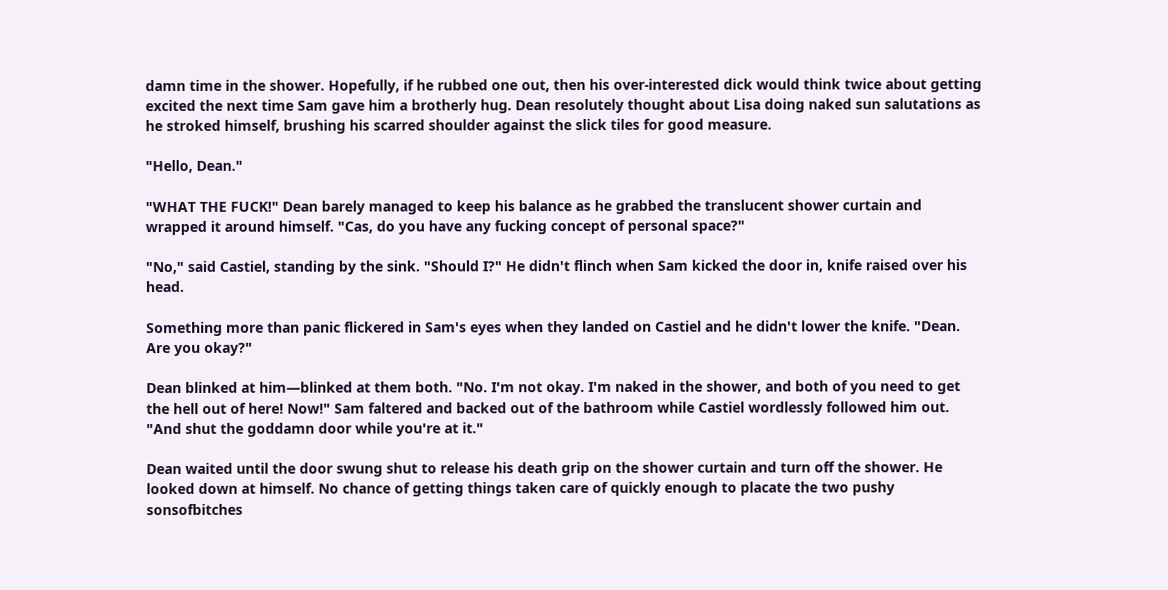damn time in the shower. Hopefully, if he rubbed one out, then his over-interested dick would think twice about getting excited the next time Sam gave him a brotherly hug. Dean resolutely thought about Lisa doing naked sun salutations as he stroked himself, brushing his scarred shoulder against the slick tiles for good measure.

"Hello, Dean."

"WHAT THE FUCK!" Dean barely managed to keep his balance as he grabbed the translucent shower curtain and wrapped it around himself. "Cas, do you have any fucking concept of personal space?"

"No," said Castiel, standing by the sink. "Should I?" He didn't flinch when Sam kicked the door in, knife raised over his head.

Something more than panic flickered in Sam's eyes when they landed on Castiel and he didn't lower the knife. "Dean. Are you okay?"

Dean blinked at him—blinked at them both. "No. I'm not okay. I'm naked in the shower, and both of you need to get the hell out of here! Now!" Sam faltered and backed out of the bathroom while Castiel wordlessly followed him out. "And shut the goddamn door while you're at it."

Dean waited until the door swung shut to release his death grip on the shower curtain and turn off the shower. He looked down at himself. No chance of getting things taken care of quickly enough to placate the two pushy sonsofbitches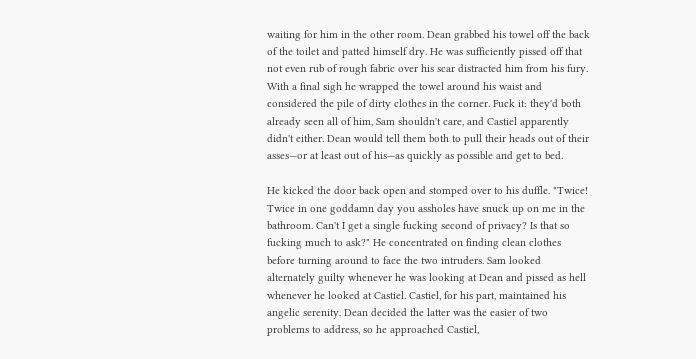waiting for him in the other room. Dean grabbed his towel off the back of the toilet and patted himself dry. He was sufficiently pissed off that not even rub of rough fabric over his scar distracted him from his fury. With a final sigh he wrapped the towel around his waist and considered the pile of dirty clothes in the corner. Fuck it: they'd both already seen all of him, Sam shouldn't care, and Castiel apparently didn't either. Dean would tell them both to pull their heads out of their asses—or at least out of his—as quickly as possible and get to bed.

He kicked the door back open and stomped over to his duffle. "Twice! Twice in one goddamn day you assholes have snuck up on me in the bathroom. Can't I get a single fucking second of privacy? Is that so fucking much to ask?" He concentrated on finding clean clothes before turning around to face the two intruders. Sam looked alternately guilty whenever he was looking at Dean and pissed as hell whenever he looked at Castiel. Castiel, for his part, maintained his angelic serenity. Dean decided the latter was the easier of two problems to address, so he approached Castiel,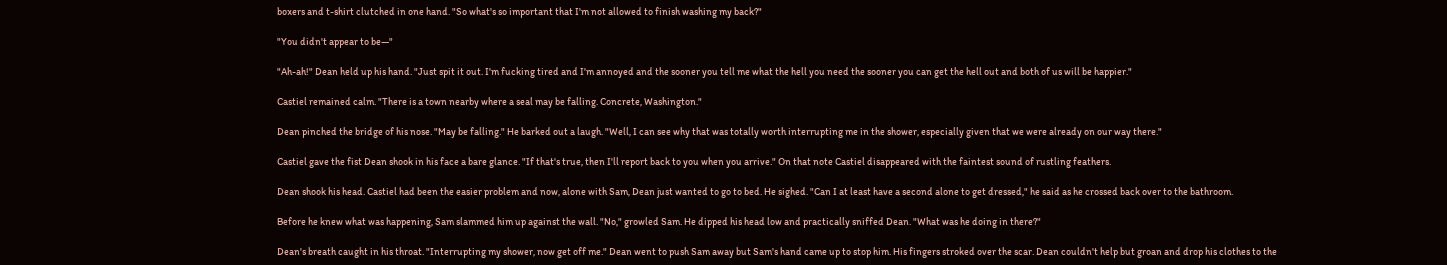boxers and t-shirt clutched in one hand. "So what's so important that I'm not allowed to finish washing my back?"

"You didn't appear to be—"

"Ah-ah!" Dean held up his hand. "Just spit it out. I'm fucking tired and I'm annoyed and the sooner you tell me what the hell you need the sooner you can get the hell out and both of us will be happier."

Castiel remained calm. "There is a town nearby where a seal may be falling. Concrete, Washington."

Dean pinched the bridge of his nose. "May be falling." He barked out a laugh. "Well, I can see why that was totally worth interrupting me in the shower, especially given that we were already on our way there."

Castiel gave the fist Dean shook in his face a bare glance. "If that's true, then I'll report back to you when you arrive." On that note Castiel disappeared with the faintest sound of rustling feathers.

Dean shook his head. Castiel had been the easier problem and now, alone with Sam, Dean just wanted to go to bed. He sighed. "Can I at least have a second alone to get dressed," he said as he crossed back over to the bathroom.

Before he knew what was happening, Sam slammed him up against the wall. "No," growled Sam. He dipped his head low and practically sniffed Dean. "What was he doing in there?"

Dean's breath caught in his throat. "Interrupting my shower, now get off me." Dean went to push Sam away but Sam's hand came up to stop him. His fingers stroked over the scar. Dean couldn't help but groan and drop his clothes to the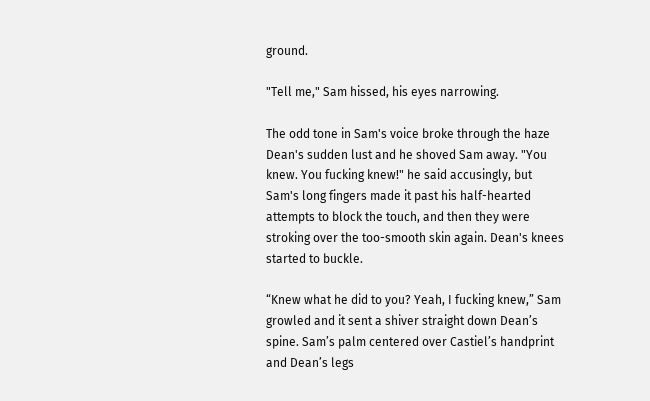ground.

"Tell me," Sam hissed, his eyes narrowing.

The odd tone in Sam's voice broke through the haze Dean's sudden lust and he shoved Sam away. "You knew. You fucking knew!" he said accusingly, but Sam's long fingers made it past his half-hearted attempts to block the touch, and then they were stroking over the too-smooth skin again. Dean's knees started to buckle.

“Knew what he did to you? Yeah, I fucking knew,” Sam growled and it sent a shiver straight down Dean’s spine. Sam’s palm centered over Castiel’s handprint and Dean’s legs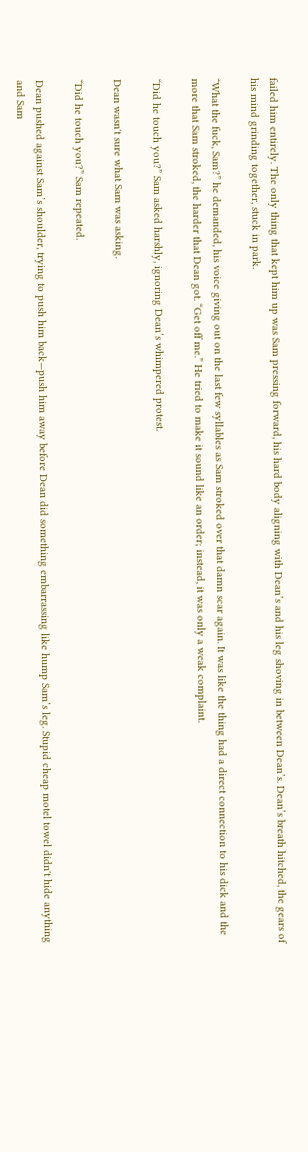failed him entirely. The only thing that kept him up was Sam pressing forward, his hard body aligning with Dean’s and his leg shoving in between Dean’s. Dean’s breath hitched, the gears of his mind grinding together, stuck in park.

“What the fuck, Sam?” he demanded, his voice giving out on the last few syllables as Sam stroked over that damn scar again. It was like the thing had a direct connection to his dick and the more that Sam stroked, the harder that Dean got. “Get off me.” He tried to make it sound like an order; instead, it was only a weak complaint.

“Did he touch you?” Sam asked harshly, ignoring Dean’s whimpered protest.

Dean wasn't sure what Sam was asking.

“Did he touch you?” Sam repeated.

Dean pushed against Sam’s shoulder, trying to push him back—push him away before Dean did something embarrassing like hump Sam’s leg. Stupid cheap motel towel didn't hide anything and Sam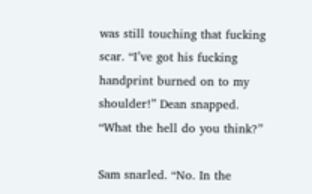was still touching that fucking scar. “I’ve got his fucking handprint burned on to my shoulder!” Dean snapped. “What the hell do you think?”

Sam snarled. “No. In the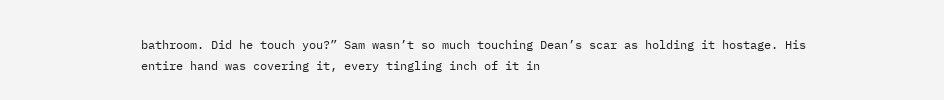bathroom. Did he touch you?” Sam wasn’t so much touching Dean’s scar as holding it hostage. His entire hand was covering it, every tingling inch of it in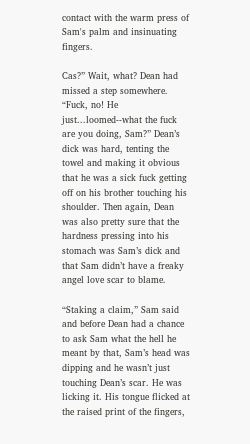contact with the warm press of Sam's palm and insinuating fingers.

Cas?” Wait, what? Dean had missed a step somewhere. “Fuck, no! He just...loomed--what the fuck are you doing, Sam?” Dean’s dick was hard, tenting the towel and making it obvious that he was a sick fuck getting off on his brother touching his shoulder. Then again, Dean was also pretty sure that the hardness pressing into his stomach was Sam’s dick and that Sam didn’t have a freaky angel love scar to blame.

“Staking a claim,” Sam said and before Dean had a chance to ask Sam what the hell he meant by that, Sam’s head was dipping and he wasn’t just touching Dean’s scar. He was licking it. His tongue flicked at the raised print of the fingers,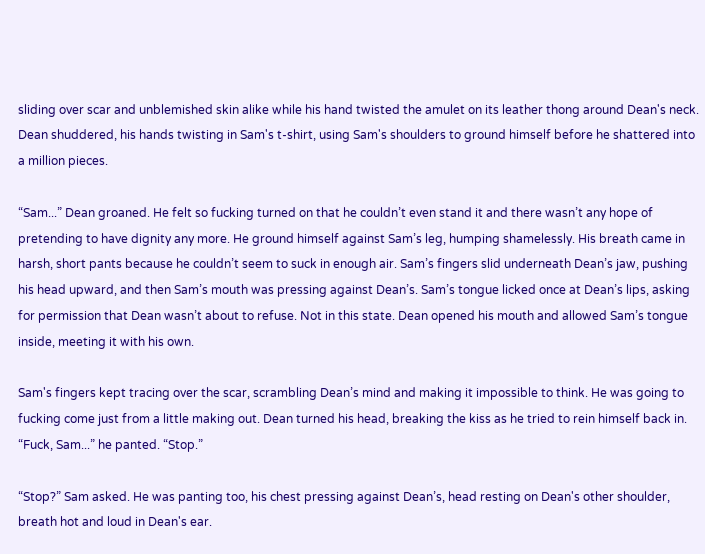sliding over scar and unblemished skin alike while his hand twisted the amulet on its leather thong around Dean's neck. Dean shuddered, his hands twisting in Sam's t-shirt, using Sam's shoulders to ground himself before he shattered into a million pieces.

“Sam...” Dean groaned. He felt so fucking turned on that he couldn’t even stand it and there wasn’t any hope of pretending to have dignity any more. He ground himself against Sam’s leg, humping shamelessly. His breath came in harsh, short pants because he couldn’t seem to suck in enough air. Sam’s fingers slid underneath Dean’s jaw, pushing his head upward, and then Sam’s mouth was pressing against Dean’s. Sam’s tongue licked once at Dean’s lips, asking for permission that Dean wasn’t about to refuse. Not in this state. Dean opened his mouth and allowed Sam’s tongue inside, meeting it with his own.

Sam's fingers kept tracing over the scar, scrambling Dean’s mind and making it impossible to think. He was going to fucking come just from a little making out. Dean turned his head, breaking the kiss as he tried to rein himself back in. “Fuck, Sam...” he panted. “Stop.”

“Stop?” Sam asked. He was panting too, his chest pressing against Dean’s, head resting on Dean's other shoulder, breath hot and loud in Dean's ear.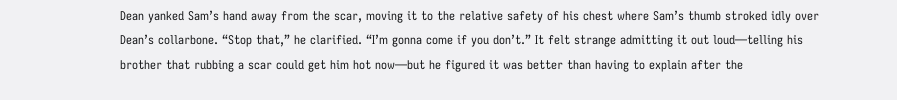Dean yanked Sam’s hand away from the scar, moving it to the relative safety of his chest where Sam’s thumb stroked idly over Dean’s collarbone. “Stop that,” he clarified. “I’m gonna come if you don’t.” It felt strange admitting it out loud—telling his brother that rubbing a scar could get him hot now—but he figured it was better than having to explain after the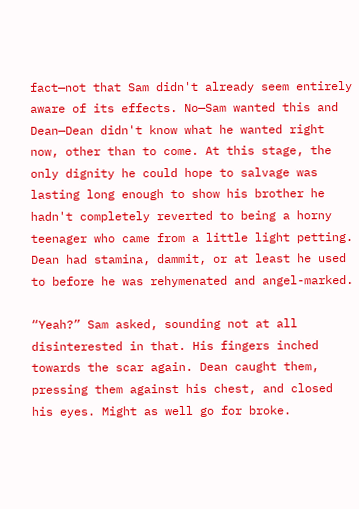fact—not that Sam didn't already seem entirely aware of its effects. No—Sam wanted this and Dean—Dean didn't know what he wanted right now, other than to come. At this stage, the only dignity he could hope to salvage was lasting long enough to show his brother he hadn't completely reverted to being a horny teenager who came from a little light petting. Dean had stamina, dammit, or at least he used to before he was rehymenated and angel-marked.

“Yeah?” Sam asked, sounding not at all disinterested in that. His fingers inched towards the scar again. Dean caught them, pressing them against his chest, and closed his eyes. Might as well go for broke.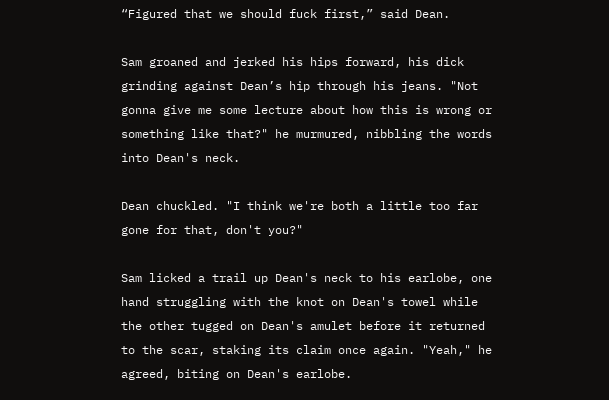“Figured that we should fuck first,” said Dean.

Sam groaned and jerked his hips forward, his dick grinding against Dean’s hip through his jeans. "Not gonna give me some lecture about how this is wrong or something like that?" he murmured, nibbling the words into Dean's neck.

Dean chuckled. "I think we're both a little too far gone for that, don't you?"

Sam licked a trail up Dean's neck to his earlobe, one hand struggling with the knot on Dean's towel while the other tugged on Dean's amulet before it returned to the scar, staking its claim once again. "Yeah," he agreed, biting on Dean's earlobe.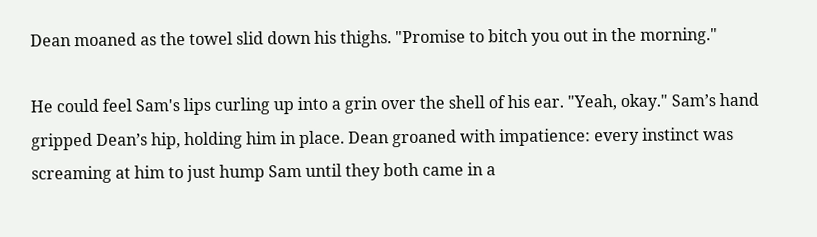Dean moaned as the towel slid down his thighs. "Promise to bitch you out in the morning."

He could feel Sam's lips curling up into a grin over the shell of his ear. "Yeah, okay." Sam’s hand gripped Dean’s hip, holding him in place. Dean groaned with impatience: every instinct was screaming at him to just hump Sam until they both came in a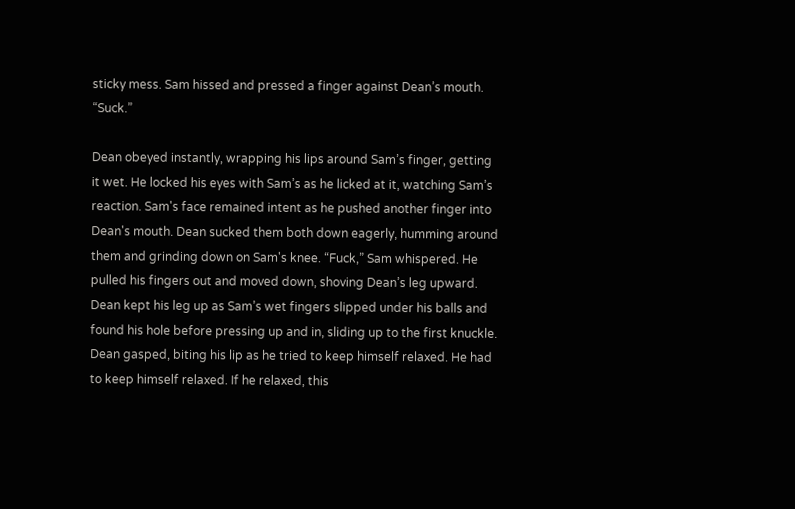sticky mess. Sam hissed and pressed a finger against Dean’s mouth. “Suck.”

Dean obeyed instantly, wrapping his lips around Sam’s finger, getting it wet. He locked his eyes with Sam’s as he licked at it, watching Sam’s reaction. Sam's face remained intent as he pushed another finger into Dean's mouth. Dean sucked them both down eagerly, humming around them and grinding down on Sam's knee. “Fuck,” Sam whispered. He pulled his fingers out and moved down, shoving Dean’s leg upward. Dean kept his leg up as Sam’s wet fingers slipped under his balls and found his hole before pressing up and in, sliding up to the first knuckle. Dean gasped, biting his lip as he tried to keep himself relaxed. He had to keep himself relaxed. If he relaxed, this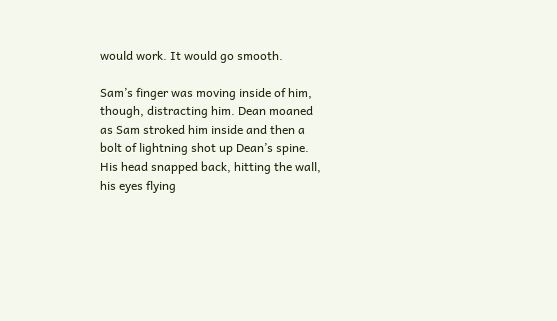would work. It would go smooth.

Sam’s finger was moving inside of him, though, distracting him. Dean moaned as Sam stroked him inside and then a bolt of lightning shot up Dean’s spine. His head snapped back, hitting the wall, his eyes flying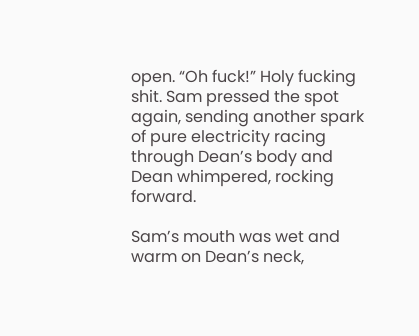open. “Oh fuck!” Holy fucking shit. Sam pressed the spot again, sending another spark of pure electricity racing through Dean’s body and Dean whimpered, rocking forward.

Sam’s mouth was wet and warm on Dean’s neck,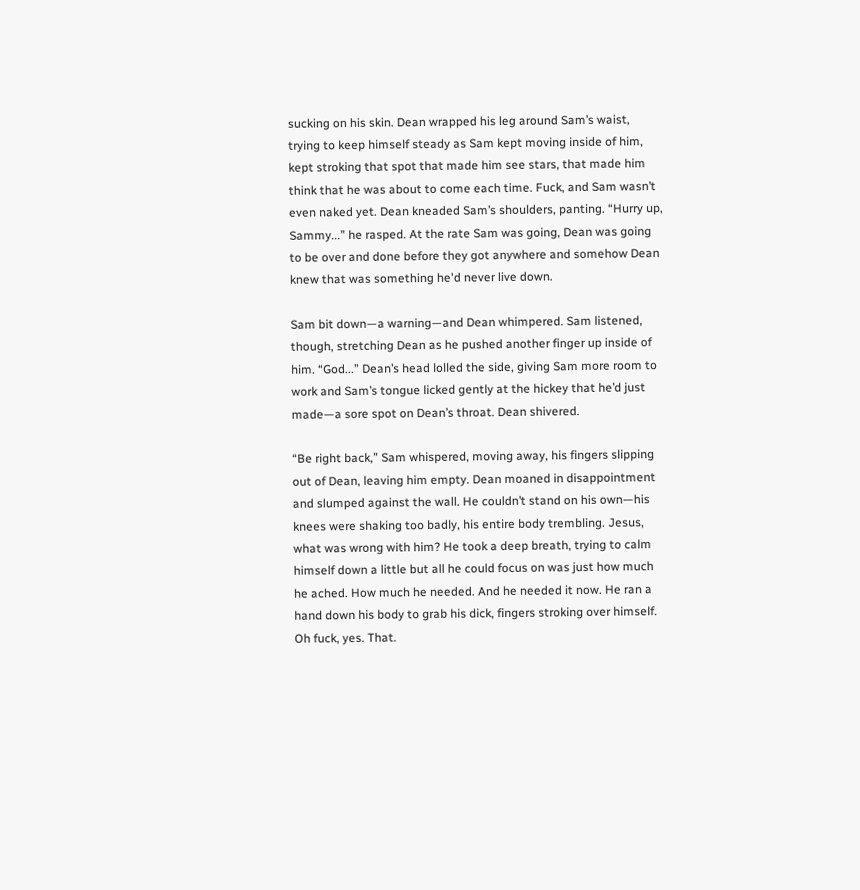sucking on his skin. Dean wrapped his leg around Sam’s waist, trying to keep himself steady as Sam kept moving inside of him, kept stroking that spot that made him see stars, that made him think that he was about to come each time. Fuck, and Sam wasn’t even naked yet. Dean kneaded Sam’s shoulders, panting. “Hurry up, Sammy...” he rasped. At the rate Sam was going, Dean was going to be over and done before they got anywhere and somehow Dean knew that was something he'd never live down.

Sam bit down—a warning—and Dean whimpered. Sam listened, though, stretching Dean as he pushed another finger up inside of him. “God...” Dean’s head lolled the side, giving Sam more room to work and Sam’s tongue licked gently at the hickey that he’d just made—a sore spot on Dean’s throat. Dean shivered.

“Be right back,” Sam whispered, moving away, his fingers slipping out of Dean, leaving him empty. Dean moaned in disappointment and slumped against the wall. He couldn’t stand on his own—his knees were shaking too badly, his entire body trembling. Jesus, what was wrong with him? He took a deep breath, trying to calm himself down a little but all he could focus on was just how much he ached. How much he needed. And he needed it now. He ran a hand down his body to grab his dick, fingers stroking over himself. Oh fuck, yes. That.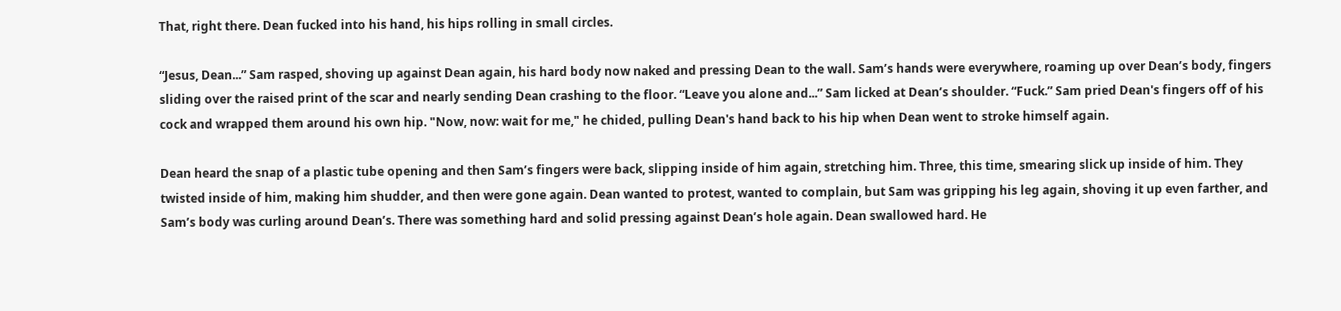That, right there. Dean fucked into his hand, his hips rolling in small circles.

“Jesus, Dean...” Sam rasped, shoving up against Dean again, his hard body now naked and pressing Dean to the wall. Sam’s hands were everywhere, roaming up over Dean’s body, fingers sliding over the raised print of the scar and nearly sending Dean crashing to the floor. “Leave you alone and...” Sam licked at Dean’s shoulder. “Fuck.” Sam pried Dean's fingers off of his cock and wrapped them around his own hip. "Now, now: wait for me," he chided, pulling Dean's hand back to his hip when Dean went to stroke himself again.

Dean heard the snap of a plastic tube opening and then Sam’s fingers were back, slipping inside of him again, stretching him. Three, this time, smearing slick up inside of him. They twisted inside of him, making him shudder, and then were gone again. Dean wanted to protest, wanted to complain, but Sam was gripping his leg again, shoving it up even farther, and Sam’s body was curling around Dean’s. There was something hard and solid pressing against Dean’s hole again. Dean swallowed hard. He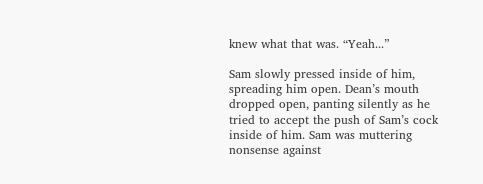knew what that was. “Yeah...”

Sam slowly pressed inside of him, spreading him open. Dean’s mouth dropped open, panting silently as he tried to accept the push of Sam’s cock inside of him. Sam was muttering nonsense against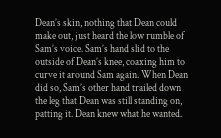Dean’s skin, nothing that Dean could make out, just heard the low rumble of Sam’s voice. Sam’s hand slid to the outside of Dean’s knee, coaxing him to curve it around Sam again. When Dean did so, Sam’s other hand trailed down the leg that Dean was still standing on, patting it. Dean knew what he wanted.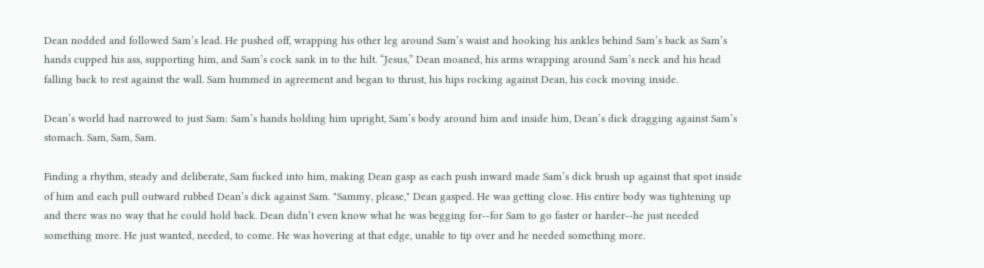Dean nodded and followed Sam’s lead. He pushed off, wrapping his other leg around Sam’s waist and hooking his ankles behind Sam’s back as Sam’s hands cupped his ass, supporting him, and Sam’s cock sank in to the hilt. “Jesus,” Dean moaned, his arms wrapping around Sam’s neck and his head falling back to rest against the wall. Sam hummed in agreement and began to thrust, his hips rocking against Dean, his cock moving inside.

Dean’s world had narrowed to just Sam: Sam’s hands holding him upright, Sam’s body around him and inside him, Dean’s dick dragging against Sam’s stomach. Sam, Sam, Sam.

Finding a rhythm, steady and deliberate, Sam fucked into him, making Dean gasp as each push inward made Sam’s dick brush up against that spot inside of him and each pull outward rubbed Dean’s dick against Sam. "Sammy, please," Dean gasped. He was getting close. His entire body was tightening up and there was no way that he could hold back. Dean didn’t even know what he was begging for--for Sam to go faster or harder--he just needed something more. He just wanted, needed, to come. He was hovering at that edge, unable to tip over and he needed something more.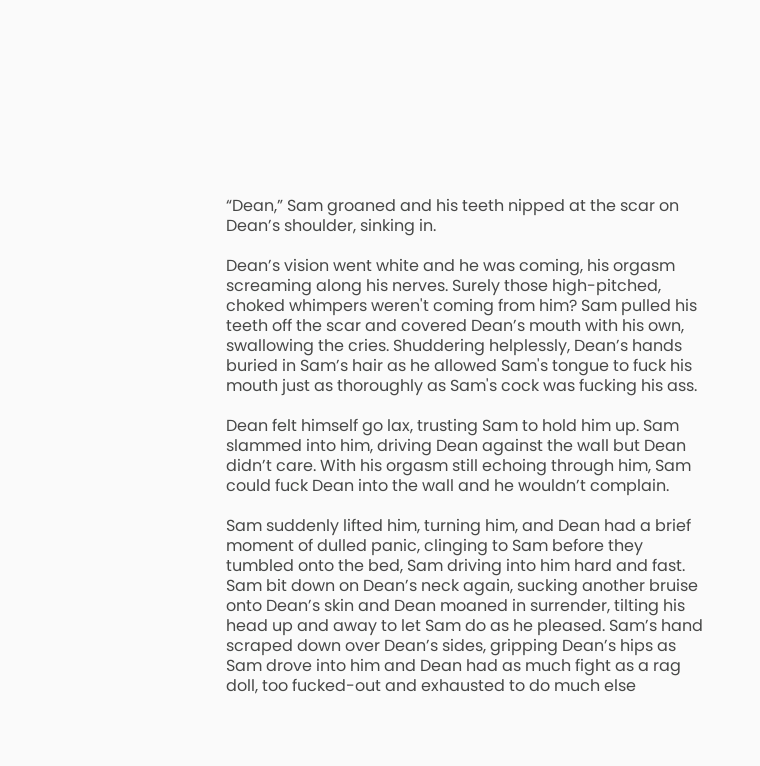“Dean,” Sam groaned and his teeth nipped at the scar on Dean’s shoulder, sinking in.

Dean’s vision went white and he was coming, his orgasm screaming along his nerves. Surely those high-pitched, choked whimpers weren't coming from him? Sam pulled his teeth off the scar and covered Dean’s mouth with his own, swallowing the cries. Shuddering helplessly, Dean’s hands buried in Sam’s hair as he allowed Sam's tongue to fuck his mouth just as thoroughly as Sam's cock was fucking his ass.

Dean felt himself go lax, trusting Sam to hold him up. Sam slammed into him, driving Dean against the wall but Dean didn’t care. With his orgasm still echoing through him, Sam could fuck Dean into the wall and he wouldn’t complain.

Sam suddenly lifted him, turning him, and Dean had a brief moment of dulled panic, clinging to Sam before they tumbled onto the bed, Sam driving into him hard and fast. Sam bit down on Dean’s neck again, sucking another bruise onto Dean’s skin and Dean moaned in surrender, tilting his head up and away to let Sam do as he pleased. Sam’s hand scraped down over Dean’s sides, gripping Dean’s hips as Sam drove into him and Dean had as much fight as a rag doll, too fucked-out and exhausted to do much else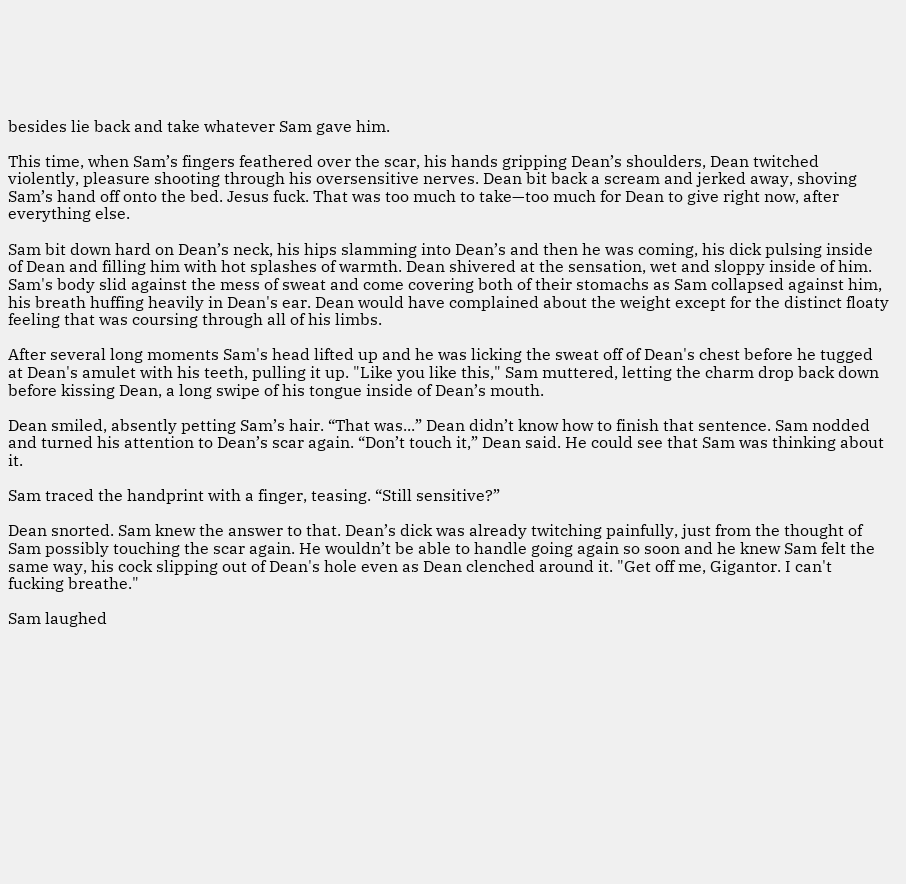besides lie back and take whatever Sam gave him.

This time, when Sam’s fingers feathered over the scar, his hands gripping Dean’s shoulders, Dean twitched violently, pleasure shooting through his oversensitive nerves. Dean bit back a scream and jerked away, shoving Sam’s hand off onto the bed. Jesus fuck. That was too much to take—too much for Dean to give right now, after everything else.

Sam bit down hard on Dean’s neck, his hips slamming into Dean’s and then he was coming, his dick pulsing inside of Dean and filling him with hot splashes of warmth. Dean shivered at the sensation, wet and sloppy inside of him. Sam's body slid against the mess of sweat and come covering both of their stomachs as Sam collapsed against him, his breath huffing heavily in Dean's ear. Dean would have complained about the weight except for the distinct floaty feeling that was coursing through all of his limbs.

After several long moments Sam's head lifted up and he was licking the sweat off of Dean's chest before he tugged at Dean's amulet with his teeth, pulling it up. "Like you like this," Sam muttered, letting the charm drop back down before kissing Dean, a long swipe of his tongue inside of Dean’s mouth.

Dean smiled, absently petting Sam’s hair. “That was...” Dean didn’t know how to finish that sentence. Sam nodded and turned his attention to Dean’s scar again. “Don’t touch it,” Dean said. He could see that Sam was thinking about it.

Sam traced the handprint with a finger, teasing. “Still sensitive?”

Dean snorted. Sam knew the answer to that. Dean’s dick was already twitching painfully, just from the thought of Sam possibly touching the scar again. He wouldn’t be able to handle going again so soon and he knew Sam felt the same way, his cock slipping out of Dean's hole even as Dean clenched around it. "Get off me, Gigantor. I can't fucking breathe."

Sam laughed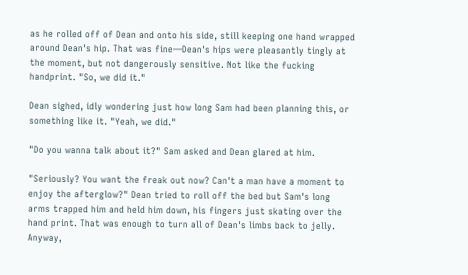as he rolled off of Dean and onto his side, still keeping one hand wrapped around Dean's hip. That was fine—Dean's hips were pleasantly tingly at the moment, but not dangerously sensitive. Not like the fucking handprint. "So, we did it."

Dean sighed, idly wondering just how long Sam had been planning this, or something like it. "Yeah, we did."

"Do you wanna talk about it?" Sam asked and Dean glared at him.

"Seriously? You want the freak out now? Can't a man have a moment to enjoy the afterglow?" Dean tried to roll off the bed but Sam's long arms trapped him and held him down, his fingers just skating over the hand print. That was enough to turn all of Dean's limbs back to jelly. Anyway,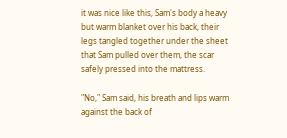it was nice like this, Sam's body a heavy but warm blanket over his back, their legs tangled together under the sheet that Sam pulled over them, the scar safely pressed into the mattress.

"No," Sam said, his breath and lips warm against the back of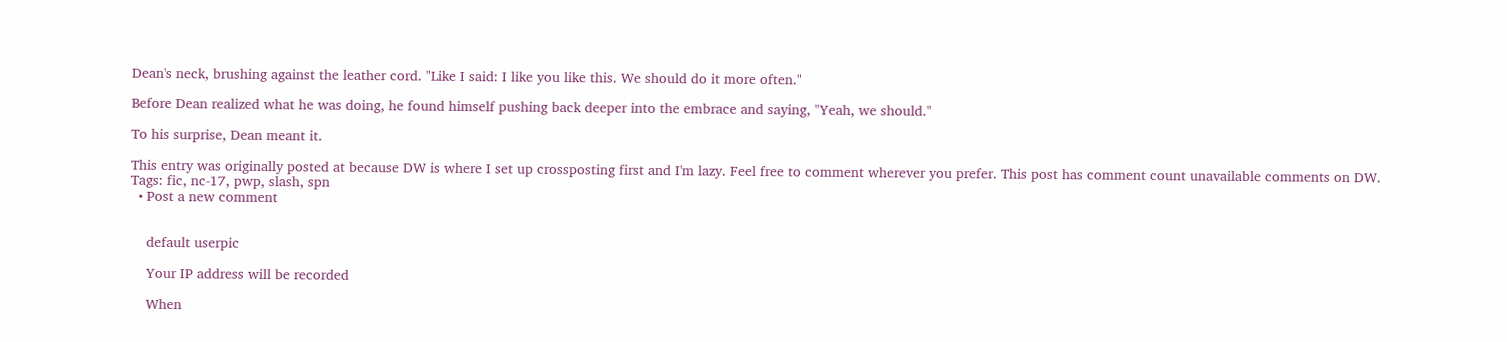Dean's neck, brushing against the leather cord. "Like I said: I like you like this. We should do it more often."

Before Dean realized what he was doing, he found himself pushing back deeper into the embrace and saying, "Yeah, we should."

To his surprise, Dean meant it.

This entry was originally posted at because DW is where I set up crossposting first and I'm lazy. Feel free to comment wherever you prefer. This post has comment count unavailable comments on DW.
Tags: fic, nc-17, pwp, slash, spn
  • Post a new comment


    default userpic

    Your IP address will be recorded

    When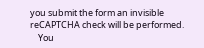you submit the form an invisible reCAPTCHA check will be performed.
    You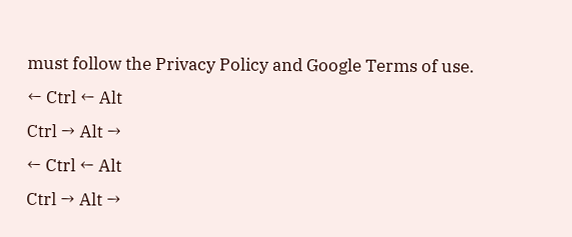must follow the Privacy Policy and Google Terms of use.
← Ctrl ← Alt
Ctrl → Alt →
← Ctrl ← Alt
Ctrl → Alt →